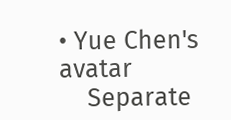• Yue Chen's avatar
    Separate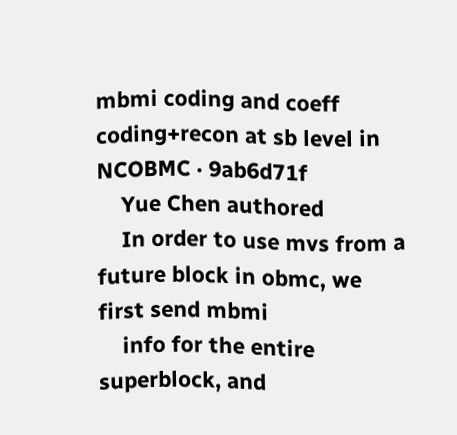mbmi coding and coeff coding+recon at sb level in NCOBMC · 9ab6d71f
    Yue Chen authored
    In order to use mvs from a future block in obmc, we first send mbmi
    info for the entire superblock, and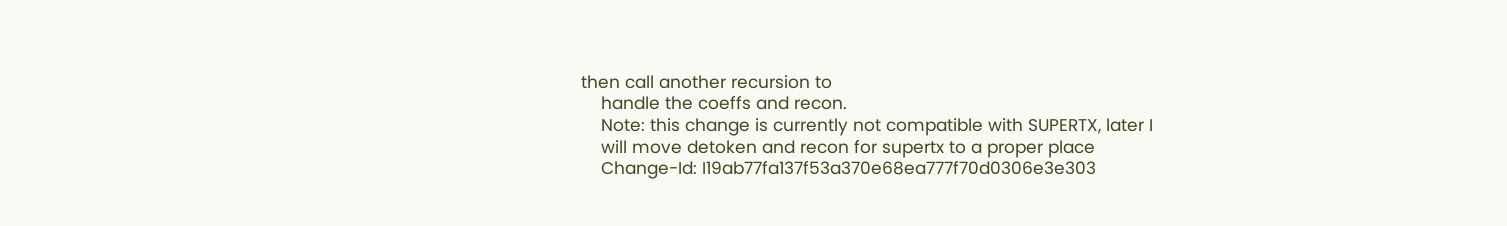then call another recursion to
    handle the coeffs and recon.
    Note: this change is currently not compatible with SUPERTX, later I
    will move detoken and recon for supertx to a proper place
    Change-Id: I19ab77fa137f53a370e68ea777f70d0306e3e303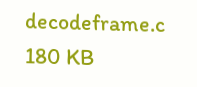decodeframe.c 180 KB